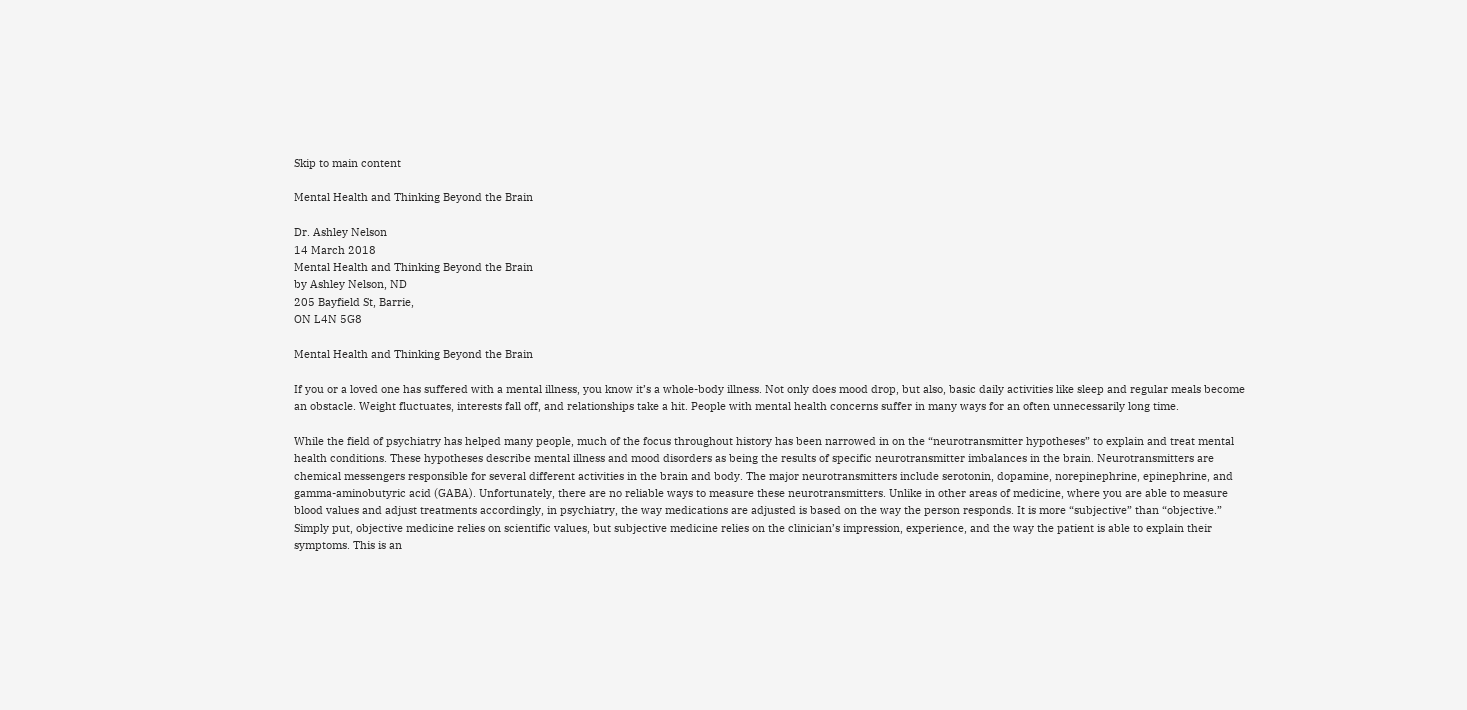Skip to main content

Mental Health and Thinking Beyond the Brain

Dr. Ashley Nelson
14 March 2018
Mental Health and Thinking Beyond the Brain
by Ashley Nelson, ND
205 Bayfield St, Barrie,
ON L4N 5G8

Mental Health and Thinking Beyond the Brain

If you or a loved one has suffered with a mental illness, you know it’s a whole-body illness. Not only does mood drop, but also, basic daily activities like sleep and regular meals become an obstacle. Weight fluctuates, interests fall off, and relationships take a hit. People with mental health concerns suffer in many ways for an often unnecessarily long time.

While the field of psychiatry has helped many people, much of the focus throughout history has been narrowed in on the “neurotransmitter hypotheses” to explain and treat mental health conditions. These hypotheses describe mental illness and mood disorders as being the results of specific neurotransmitter imbalances in the brain. Neurotransmitters are chemical messengers responsible for several different activities in the brain and body. The major neurotransmitters include serotonin, dopamine, norepinephrine, epinephrine, and gamma-aminobutyric acid (GABA). Unfortunately, there are no reliable ways to measure these neurotransmitters. Unlike in other areas of medicine, where you are able to measure blood values and adjust treatments accordingly, in psychiatry, the way medications are adjusted is based on the way the person responds. It is more “subjective” than “objective.” Simply put, objective medicine relies on scientific values, but subjective medicine relies on the clinician’s impression, experience, and the way the patient is able to explain their symptoms. This is an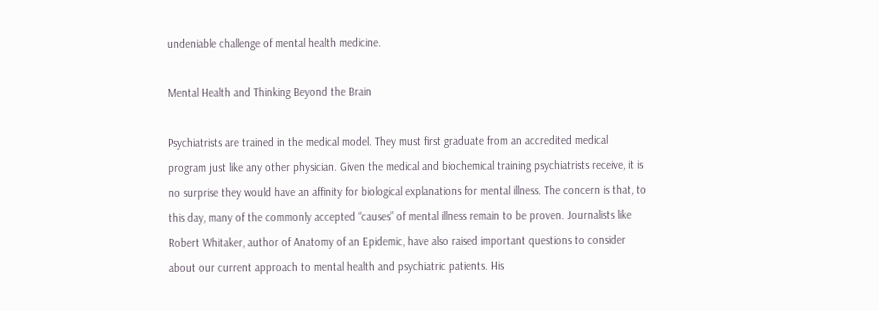undeniable challenge of mental health medicine.

Mental Health and Thinking Beyond the Brain

Psychiatrists are trained in the medical model. They must first graduate from an accredited medical program just like any other physician. Given the medical and biochemical training psychiatrists receive, it is no surprise they would have an affinity for biological explanations for mental illness. The concern is that, to this day, many of the commonly accepted “causes” of mental illness remain to be proven. Journalists like Robert Whitaker, author of Anatomy of an Epidemic, have also raised important questions to consider about our current approach to mental health and psychiatric patients. His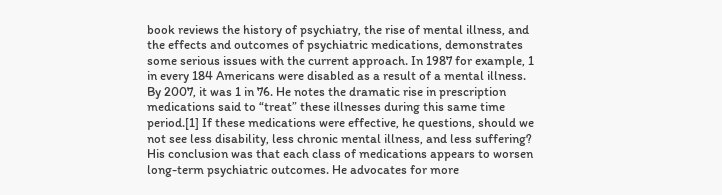book reviews the history of psychiatry, the rise of mental illness, and the effects and outcomes of psychiatric medications, demonstrates some serious issues with the current approach. In 1987 for example, 1 in every 184 Americans were disabled as a result of a mental illness. By 2007, it was 1 in 76. He notes the dramatic rise in prescription medications said to “treat” these illnesses during this same time period.[1] If these medications were effective, he questions, should we not see less disability, less chronic mental illness, and less suffering? His conclusion was that each class of medications appears to worsen long-term psychiatric outcomes. He advocates for more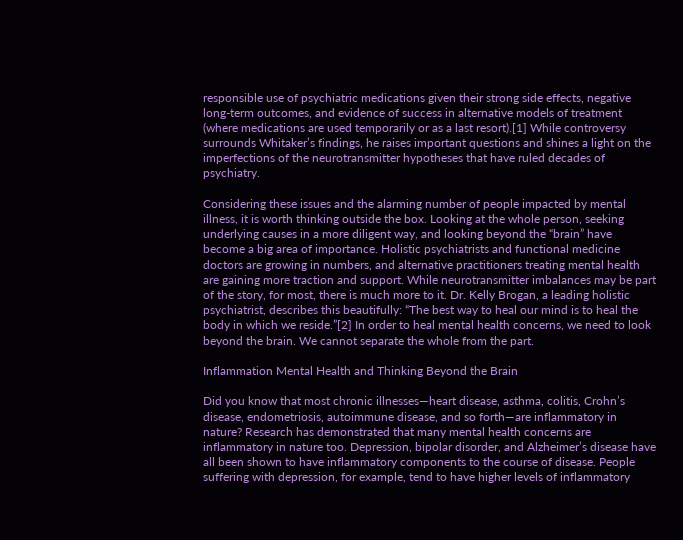responsible use of psychiatric medications given their strong side effects, negative long-term outcomes, and evidence of success in alternative models of treatment (where medications are used temporarily or as a last resort).[1] While controversy surrounds Whitaker’s findings, he raises important questions and shines a light on the imperfections of the neurotransmitter hypotheses that have ruled decades of psychiatry.

Considering these issues and the alarming number of people impacted by mental illness, it is worth thinking outside the box. Looking at the whole person, seeking underlying causes in a more diligent way, and looking beyond the “brain” have become a big area of importance. Holistic psychiatrists and functional medicine doctors are growing in numbers, and alternative practitioners treating mental health are gaining more traction and support. While neurotransmitter imbalances may be part of the story, for most, there is much more to it. Dr. Kelly Brogan, a leading holistic psychiatrist, describes this beautifully: “The best way to heal our mind is to heal the body in which we reside.”[2] In order to heal mental health concerns, we need to look beyond the brain. We cannot separate the whole from the part.

Inflammation Mental Health and Thinking Beyond the Brain

Did you know that most chronic illnesses—heart disease, asthma, colitis, Crohn’s disease, endometriosis, autoimmune disease, and so forth—are inflammatory in nature? Research has demonstrated that many mental health concerns are inflammatory in nature too. Depression, bipolar disorder, and Alzheimer’s disease have all been shown to have inflammatory components to the course of disease. People suffering with depression, for example, tend to have higher levels of inflammatory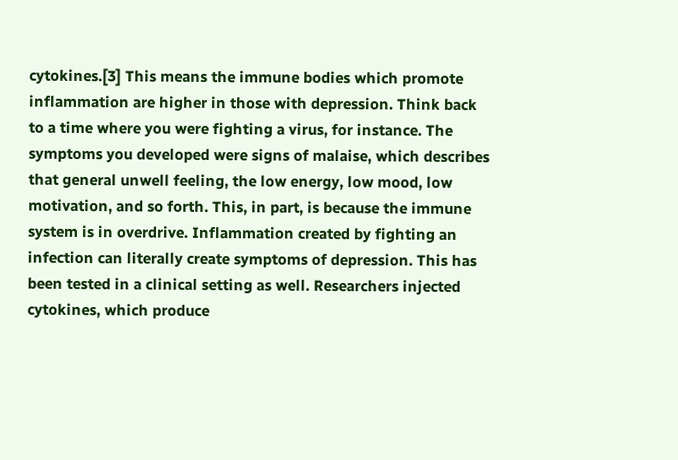cytokines.[3] This means the immune bodies which promote inflammation are higher in those with depression. Think back to a time where you were fighting a virus, for instance. The symptoms you developed were signs of malaise, which describes that general unwell feeling, the low energy, low mood, low motivation, and so forth. This, in part, is because the immune system is in overdrive. Inflammation created by fighting an infection can literally create symptoms of depression. This has been tested in a clinical setting as well. Researchers injected cytokines, which produce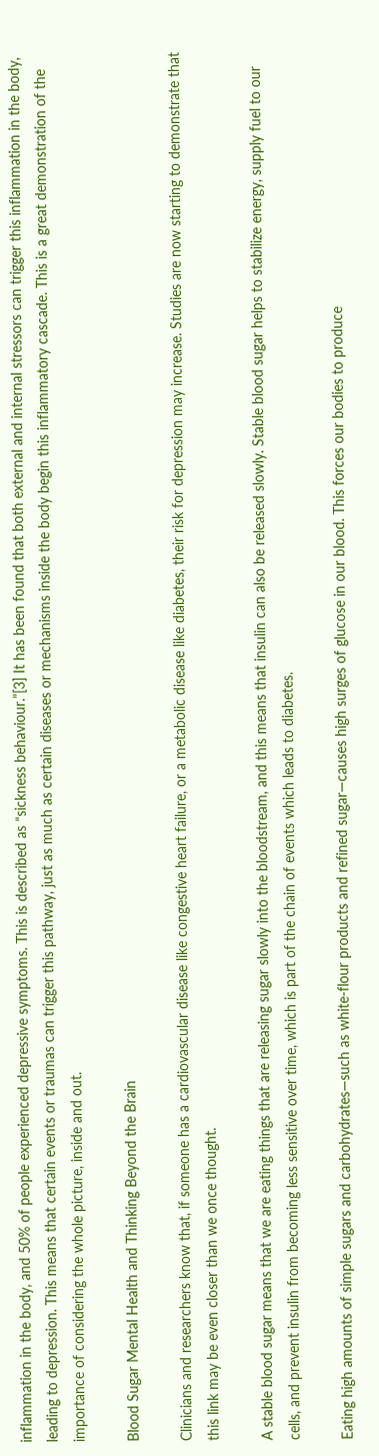inflammation in the body, and 50% of people experienced depressive symptoms. This is described as “sickness behaviour.”[3] It has been found that both external and internal stressors can trigger this inflammation in the body, leading to depression. This means that certain events or traumas can trigger this pathway, just as much as certain diseases or mechanisms inside the body begin this inflammatory cascade. This is a great demonstration of the importance of considering the whole picture, inside and out.

Blood Sugar Mental Health and Thinking Beyond the Brain

Clinicians and researchers know that, if someone has a cardiovascular disease like congestive heart failure, or a metabolic disease like diabetes, their risk for depression may increase. Studies are now starting to demonstrate that this link may be even closer than we once thought.

A stable blood sugar means that we are eating things that are releasing sugar slowly into the bloodstream, and this means that insulin can also be released slowly. Stable blood sugar helps to stabilize energy, supply fuel to our cells, and prevent insulin from becoming less sensitive over time, which is part of the chain of events which leads to diabetes.

Eating high amounts of simple sugars and carbohydrates—such as white-flour products and refined sugar—causes high surges of glucose in our blood. This forces our bodies to produce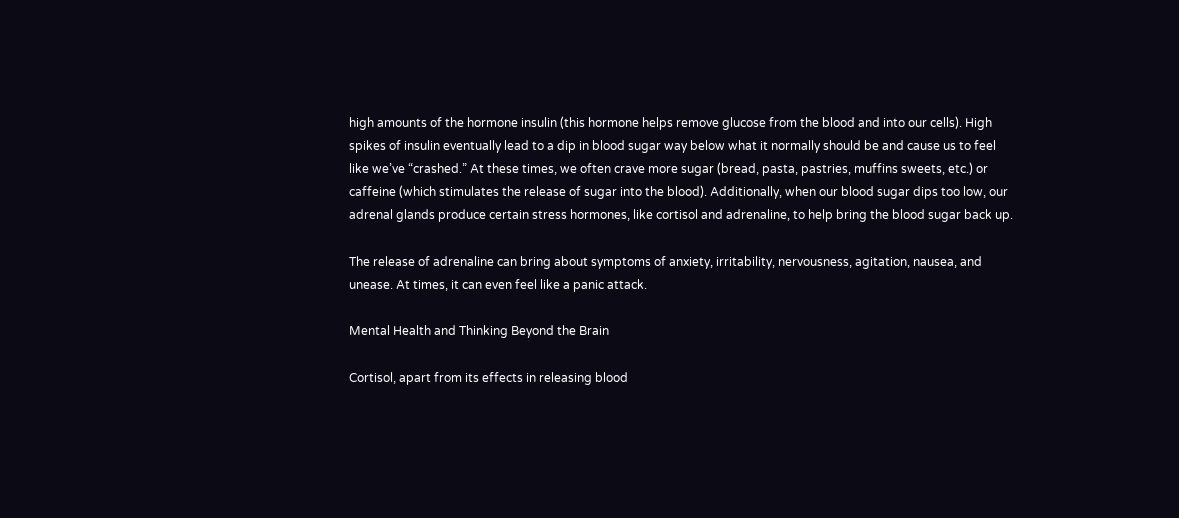high amounts of the hormone insulin (this hormone helps remove glucose from the blood and into our cells). High spikes of insulin eventually lead to a dip in blood sugar way below what it normally should be and cause us to feel like we’ve “crashed.” At these times, we often crave more sugar (bread, pasta, pastries, muffins sweets, etc.) or caffeine (which stimulates the release of sugar into the blood). Additionally, when our blood sugar dips too low, our adrenal glands produce certain stress hormones, like cortisol and adrenaline, to help bring the blood sugar back up.

The release of adrenaline can bring about symptoms of anxiety, irritability, nervousness, agitation, nausea, and unease. At times, it can even feel like a panic attack.

Mental Health and Thinking Beyond the Brain

Cortisol, apart from its effects in releasing blood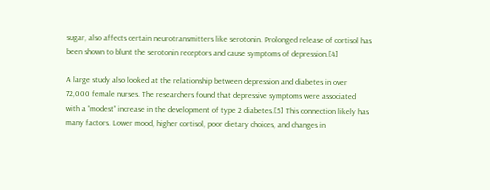sugar, also affects certain neurotransmitters like serotonin. Prolonged release of cortisol has been shown to blunt the serotonin receptors and cause symptoms of depression.[4]

A large study also looked at the relationship between depression and diabetes in over 72,000 female nurses. The researchers found that depressive symptoms were associated with a “modest” increase in the development of type 2 diabetes.[5] This connection likely has many factors. Lower mood, higher cortisol, poor dietary choices, and changes in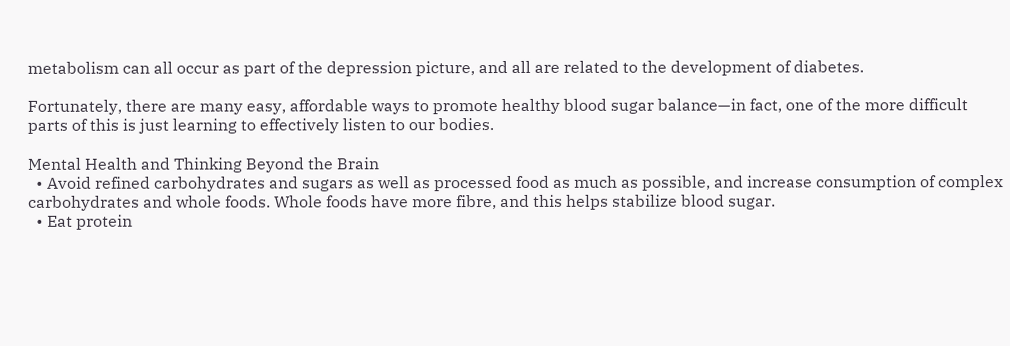metabolism can all occur as part of the depression picture, and all are related to the development of diabetes.

Fortunately, there are many easy, affordable ways to promote healthy blood sugar balance—in fact, one of the more difficult parts of this is just learning to effectively listen to our bodies.

Mental Health and Thinking Beyond the Brain
  • Avoid refined carbohydrates and sugars as well as processed food as much as possible, and increase consumption of complex carbohydrates and whole foods. Whole foods have more fibre, and this helps stabilize blood sugar.
  • Eat protein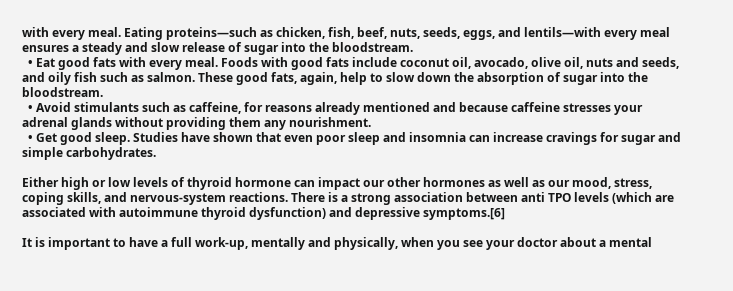with every meal. Eating proteins—such as chicken, fish, beef, nuts, seeds, eggs, and lentils—with every meal ensures a steady and slow release of sugar into the bloodstream.
  • Eat good fats with every meal. Foods with good fats include coconut oil, avocado, olive oil, nuts and seeds, and oily fish such as salmon. These good fats, again, help to slow down the absorption of sugar into the bloodstream.
  • Avoid stimulants such as caffeine, for reasons already mentioned and because caffeine stresses your adrenal glands without providing them any nourishment.
  • Get good sleep. Studies have shown that even poor sleep and insomnia can increase cravings for sugar and simple carbohydrates.

Either high or low levels of thyroid hormone can impact our other hormones as well as our mood, stress, coping skills, and nervous-system reactions. There is a strong association between anti TPO levels (which are associated with autoimmune thyroid dysfunction) and depressive symptoms.[6]

It is important to have a full work-up, mentally and physically, when you see your doctor about a mental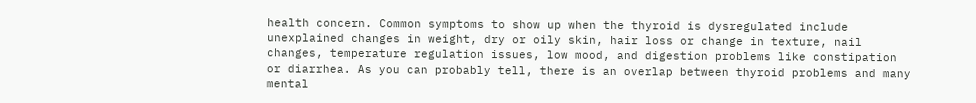health concern. Common symptoms to show up when the thyroid is dysregulated include unexplained changes in weight, dry or oily skin, hair loss or change in texture, nail changes, temperature regulation issues, low mood, and digestion problems like constipation or diarrhea. As you can probably tell, there is an overlap between thyroid problems and many mental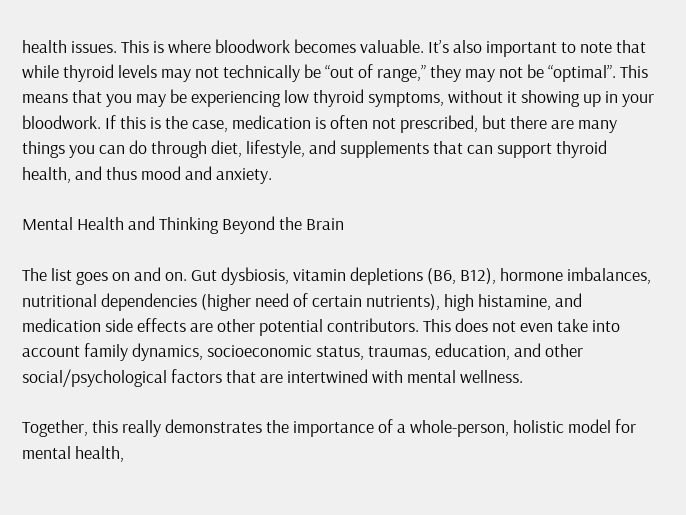health issues. This is where bloodwork becomes valuable. It’s also important to note that while thyroid levels may not technically be “out of range,” they may not be “optimal”. This means that you may be experiencing low thyroid symptoms, without it showing up in your bloodwork. If this is the case, medication is often not prescribed, but there are many things you can do through diet, lifestyle, and supplements that can support thyroid health, and thus mood and anxiety.

Mental Health and Thinking Beyond the Brain

The list goes on and on. Gut dysbiosis, vitamin depletions (B6, B12), hormone imbalances, nutritional dependencies (higher need of certain nutrients), high histamine, and medication side effects are other potential contributors. This does not even take into account family dynamics, socioeconomic status, traumas, education, and other social/psychological factors that are intertwined with mental wellness.

Together, this really demonstrates the importance of a whole-person, holistic model for mental health,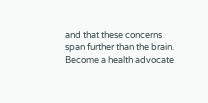and that these concerns span further than the brain. Become a health advocate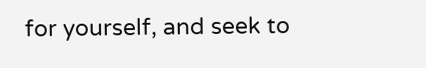for yourself, and seek to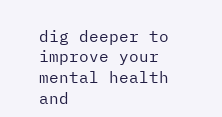dig deeper to improve your mental health and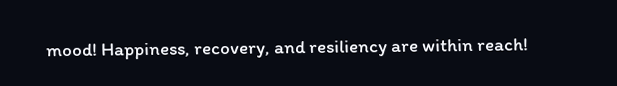mood! Happiness, recovery, and resiliency are within reach!